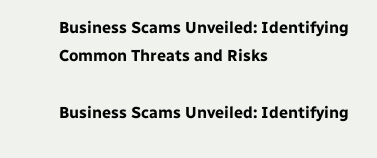Business Scams Unveiled: Identifying Common Threats and Risks

Business Scams Unveiled: Identifying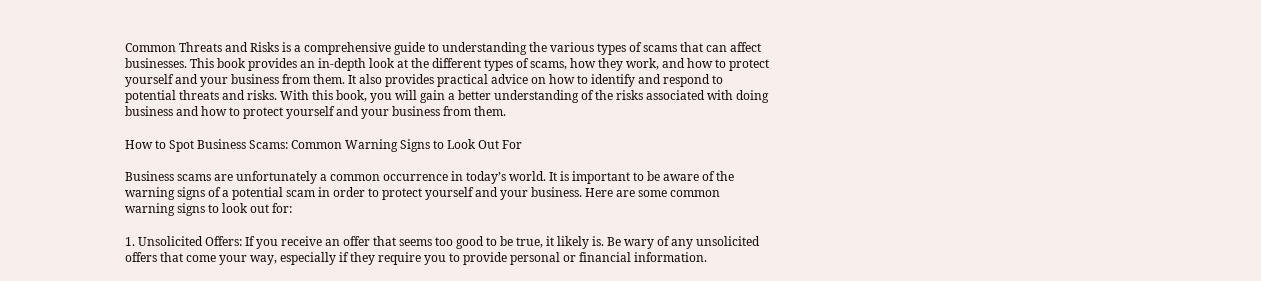Common Threats and Risks is a comprehensive guide to understanding the various types of scams that can affect businesses. This book provides an in-depth look at the different types of scams, how they work, and how to protect yourself and your business from them. It also provides practical advice on how to identify and respond to potential threats and risks. With this book, you will gain a better understanding of the risks associated with doing business and how to protect yourself and your business from them.

How to Spot Business Scams: Common Warning Signs to Look Out For

Business scams are unfortunately a common occurrence in today’s world. It is important to be aware of the warning signs of a potential scam in order to protect yourself and your business. Here are some common warning signs to look out for:

1. Unsolicited Offers: If you receive an offer that seems too good to be true, it likely is. Be wary of any unsolicited offers that come your way, especially if they require you to provide personal or financial information.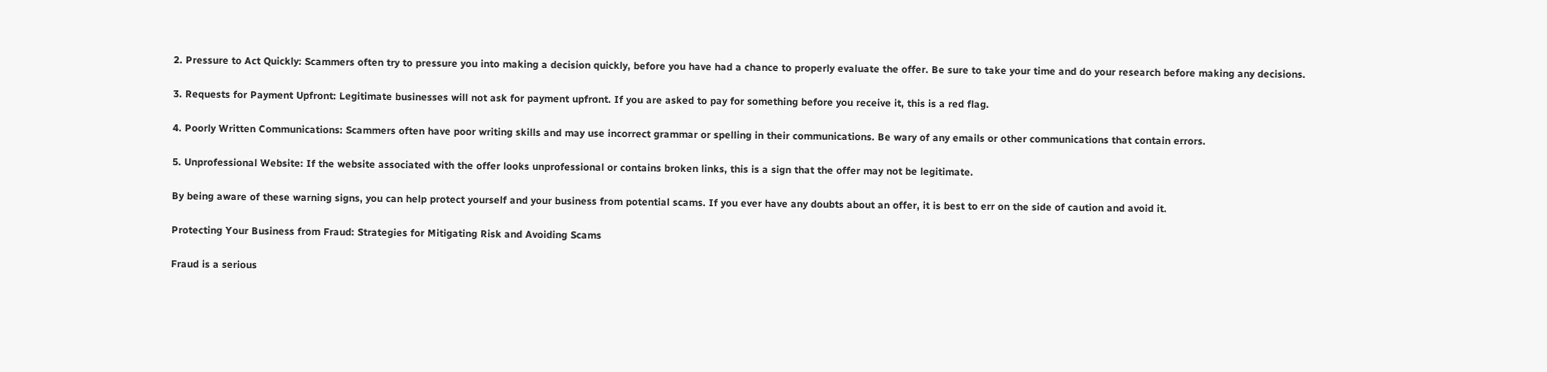2. Pressure to Act Quickly: Scammers often try to pressure you into making a decision quickly, before you have had a chance to properly evaluate the offer. Be sure to take your time and do your research before making any decisions.

3. Requests for Payment Upfront: Legitimate businesses will not ask for payment upfront. If you are asked to pay for something before you receive it, this is a red flag.

4. Poorly Written Communications: Scammers often have poor writing skills and may use incorrect grammar or spelling in their communications. Be wary of any emails or other communications that contain errors.

5. Unprofessional Website: If the website associated with the offer looks unprofessional or contains broken links, this is a sign that the offer may not be legitimate.

By being aware of these warning signs, you can help protect yourself and your business from potential scams. If you ever have any doubts about an offer, it is best to err on the side of caution and avoid it.

Protecting Your Business from Fraud: Strategies for Mitigating Risk and Avoiding Scams

Fraud is a serious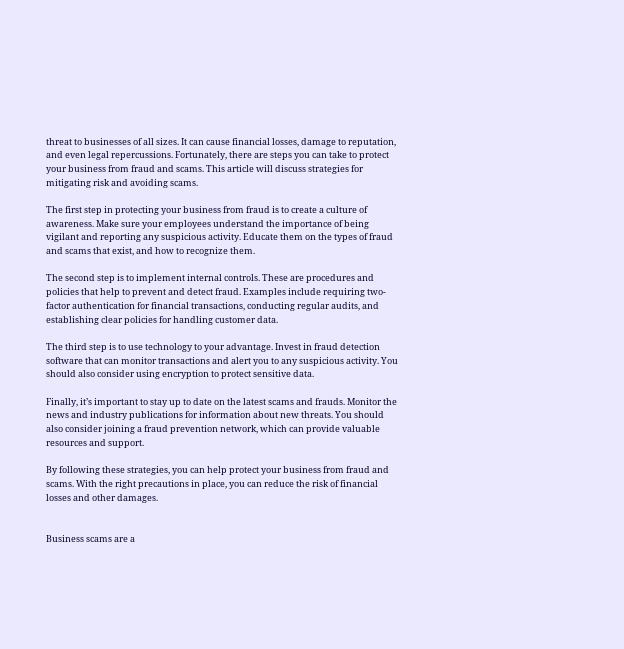threat to businesses of all sizes. It can cause financial losses, damage to reputation, and even legal repercussions. Fortunately, there are steps you can take to protect your business from fraud and scams. This article will discuss strategies for mitigating risk and avoiding scams.

The first step in protecting your business from fraud is to create a culture of awareness. Make sure your employees understand the importance of being vigilant and reporting any suspicious activity. Educate them on the types of fraud and scams that exist, and how to recognize them.

The second step is to implement internal controls. These are procedures and policies that help to prevent and detect fraud. Examples include requiring two-factor authentication for financial transactions, conducting regular audits, and establishing clear policies for handling customer data.

The third step is to use technology to your advantage. Invest in fraud detection software that can monitor transactions and alert you to any suspicious activity. You should also consider using encryption to protect sensitive data.

Finally, it’s important to stay up to date on the latest scams and frauds. Monitor the news and industry publications for information about new threats. You should also consider joining a fraud prevention network, which can provide valuable resources and support.

By following these strategies, you can help protect your business from fraud and scams. With the right precautions in place, you can reduce the risk of financial losses and other damages.


Business scams are a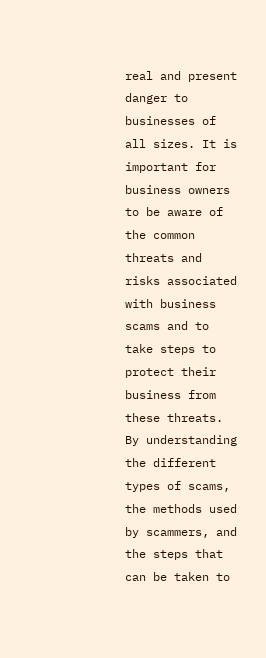real and present danger to businesses of all sizes. It is important for business owners to be aware of the common threats and risks associated with business scams and to take steps to protect their business from these threats. By understanding the different types of scams, the methods used by scammers, and the steps that can be taken to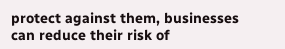protect against them, businesses can reduce their risk of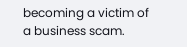becoming a victim of a business scam.